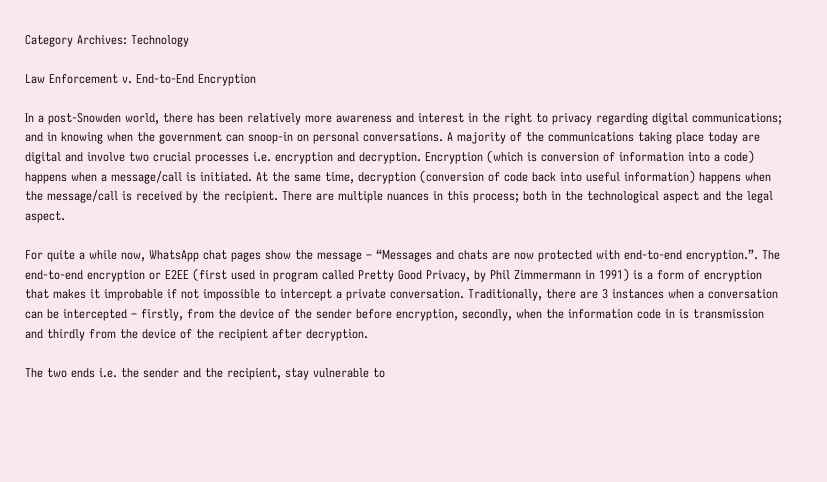Category Archives: Technology

Law Enforcement v. End-to-End Encryption

In a post-Snowden world, there has been relatively more awareness and interest in the right to privacy regarding digital communications; and in knowing when the government can snoop-in on personal conversations. A majority of the communications taking place today are digital and involve two crucial processes i.e. encryption and decryption. Encryption (which is conversion of information into a code) happens when a message/call is initiated. At the same time, decryption (conversion of code back into useful information) happens when the message/call is received by the recipient. There are multiple nuances in this process; both in the technological aspect and the legal aspect.

For quite a while now, WhatsApp chat pages show the message – “Messages and chats are now protected with end-to-end encryption.”. The end-to-end encryption or E2EE (first used in program called Pretty Good Privacy, by Phil Zimmermann in 1991) is a form of encryption that makes it improbable if not impossible to intercept a private conversation. Traditionally, there are 3 instances when a conversation can be intercepted – firstly, from the device of the sender before encryption, secondly, when the information code in is transmission and thirdly from the device of the recipient after decryption.

The two ends i.e. the sender and the recipient, stay vulnerable to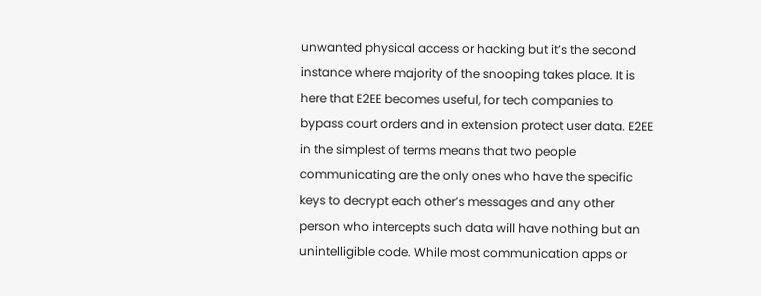unwanted physical access or hacking but it’s the second instance where majority of the snooping takes place. It is here that E2EE becomes useful, for tech companies to bypass court orders and in extension protect user data. E2EE in the simplest of terms means that two people communicating are the only ones who have the specific keys to decrypt each other’s messages and any other person who intercepts such data will have nothing but an unintelligible code. While most communication apps or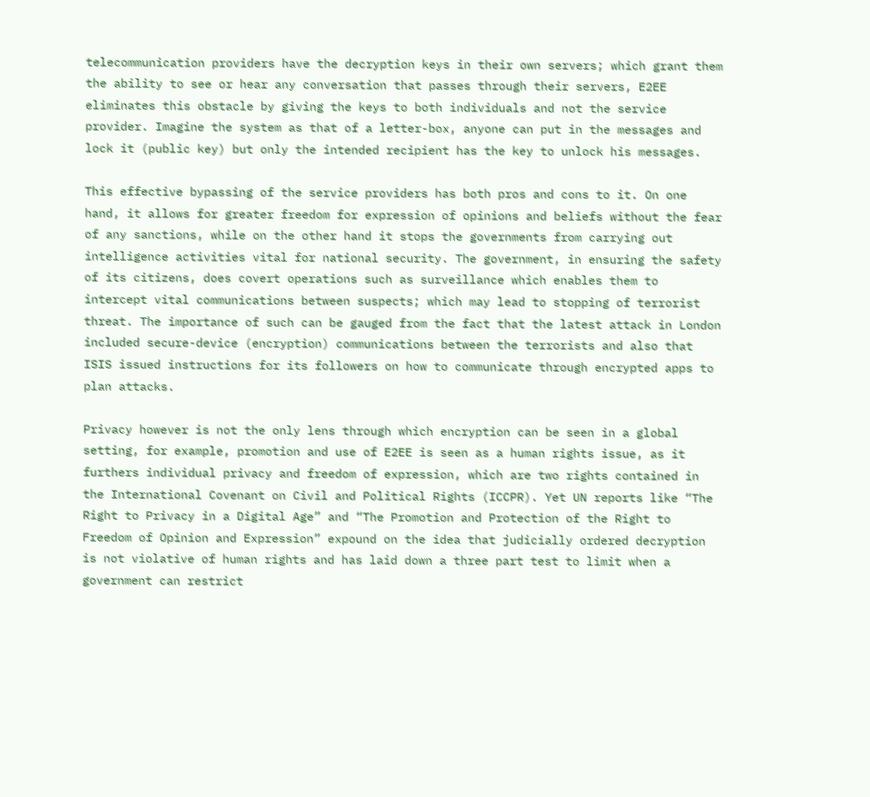telecommunication providers have the decryption keys in their own servers; which grant them the ability to see or hear any conversation that passes through their servers, E2EE eliminates this obstacle by giving the keys to both individuals and not the service provider. Imagine the system as that of a letter-box, anyone can put in the messages and lock it (public key) but only the intended recipient has the key to unlock his messages.

This effective bypassing of the service providers has both pros and cons to it. On one hand, it allows for greater freedom for expression of opinions and beliefs without the fear of any sanctions, while on the other hand it stops the governments from carrying out intelligence activities vital for national security. The government, in ensuring the safety of its citizens, does covert operations such as surveillance which enables them to intercept vital communications between suspects; which may lead to stopping of terrorist threat. The importance of such can be gauged from the fact that the latest attack in London included secure-device (encryption) communications between the terrorists and also that ISIS issued instructions for its followers on how to communicate through encrypted apps to plan attacks.

Privacy however is not the only lens through which encryption can be seen in a global setting, for example, promotion and use of E2EE is seen as a human rights issue, as it furthers individual privacy and freedom of expression, which are two rights contained in the International Covenant on Civil and Political Rights (ICCPR). Yet UN reports like “The Right to Privacy in a Digital Age” and “The Promotion and Protection of the Right to Freedom of Opinion and Expression” expound on the idea that judicially ordered decryption is not violative of human rights and has laid down a three part test to limit when a government can restrict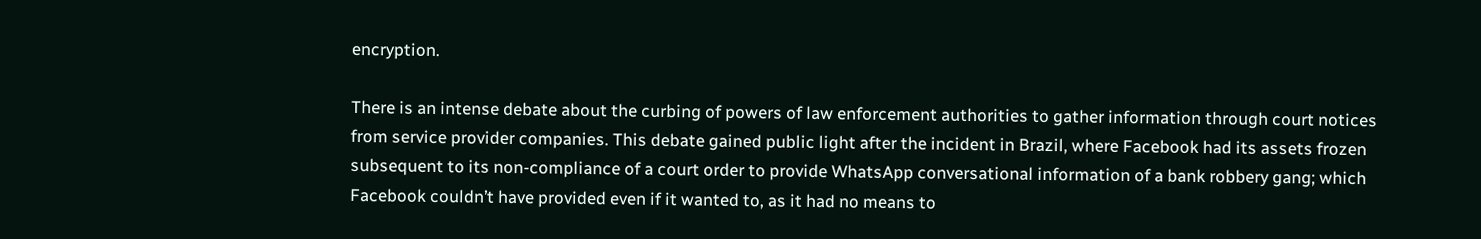encryption.

There is an intense debate about the curbing of powers of law enforcement authorities to gather information through court notices from service provider companies. This debate gained public light after the incident in Brazil, where Facebook had its assets frozen subsequent to its non-compliance of a court order to provide WhatsApp conversational information of a bank robbery gang; which Facebook couldn’t have provided even if it wanted to, as it had no means to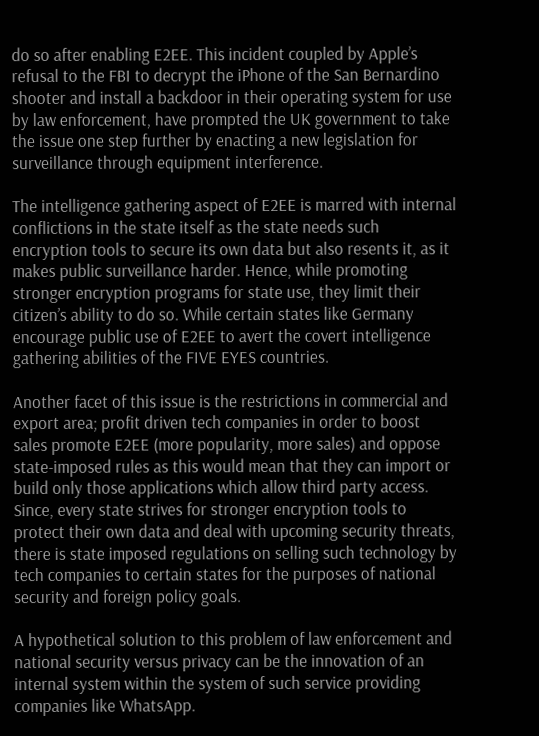do so after enabling E2EE. This incident coupled by Apple’s refusal to the FBI to decrypt the iPhone of the San Bernardino shooter and install a backdoor in their operating system for use by law enforcement, have prompted the UK government to take the issue one step further by enacting a new legislation for surveillance through equipment interference.

The intelligence gathering aspect of E2EE is marred with internal conflictions in the state itself as the state needs such encryption tools to secure its own data but also resents it, as it makes public surveillance harder. Hence, while promoting stronger encryption programs for state use, they limit their citizen’s ability to do so. While certain states like Germany encourage public use of E2EE to avert the covert intelligence gathering abilities of the FIVE EYES countries.

Another facet of this issue is the restrictions in commercial and export area; profit driven tech companies in order to boost sales promote E2EE (more popularity, more sales) and oppose state-imposed rules as this would mean that they can import or build only those applications which allow third party access. Since, every state strives for stronger encryption tools to protect their own data and deal with upcoming security threats, there is state imposed regulations on selling such technology by tech companies to certain states for the purposes of national security and foreign policy goals.

A hypothetical solution to this problem of law enforcement and national security versus privacy can be the innovation of an internal system within the system of such service providing companies like WhatsApp.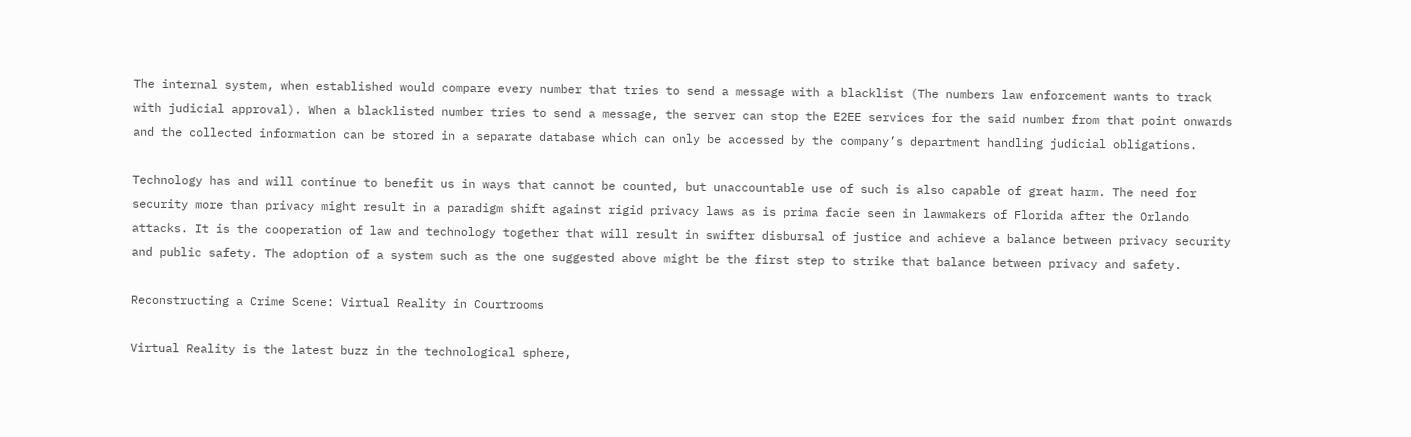The internal system, when established would compare every number that tries to send a message with a blacklist (The numbers law enforcement wants to track with judicial approval). When a blacklisted number tries to send a message, the server can stop the E2EE services for the said number from that point onwards and the collected information can be stored in a separate database which can only be accessed by the company’s department handling judicial obligations.

Technology has and will continue to benefit us in ways that cannot be counted, but unaccountable use of such is also capable of great harm. The need for security more than privacy might result in a paradigm shift against rigid privacy laws as is prima facie seen in lawmakers of Florida after the Orlando attacks. It is the cooperation of law and technology together that will result in swifter disbursal of justice and achieve a balance between privacy security and public safety. The adoption of a system such as the one suggested above might be the first step to strike that balance between privacy and safety.

Reconstructing a Crime Scene: Virtual Reality in Courtrooms

Virtual Reality is the latest buzz in the technological sphere,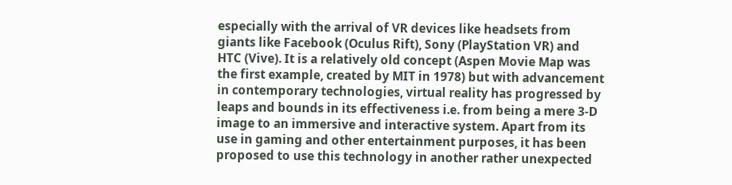especially with the arrival of VR devices like headsets from giants like Facebook (Oculus Rift), Sony (PlayStation VR) and HTC (Vive). It is a relatively old concept (Aspen Movie Map was the first example, created by MIT in 1978) but with advancement in contemporary technologies, virtual reality has progressed by leaps and bounds in its effectiveness i.e. from being a mere 3-D image to an immersive and interactive system. Apart from its use in gaming and other entertainment purposes, it has been proposed to use this technology in another rather unexpected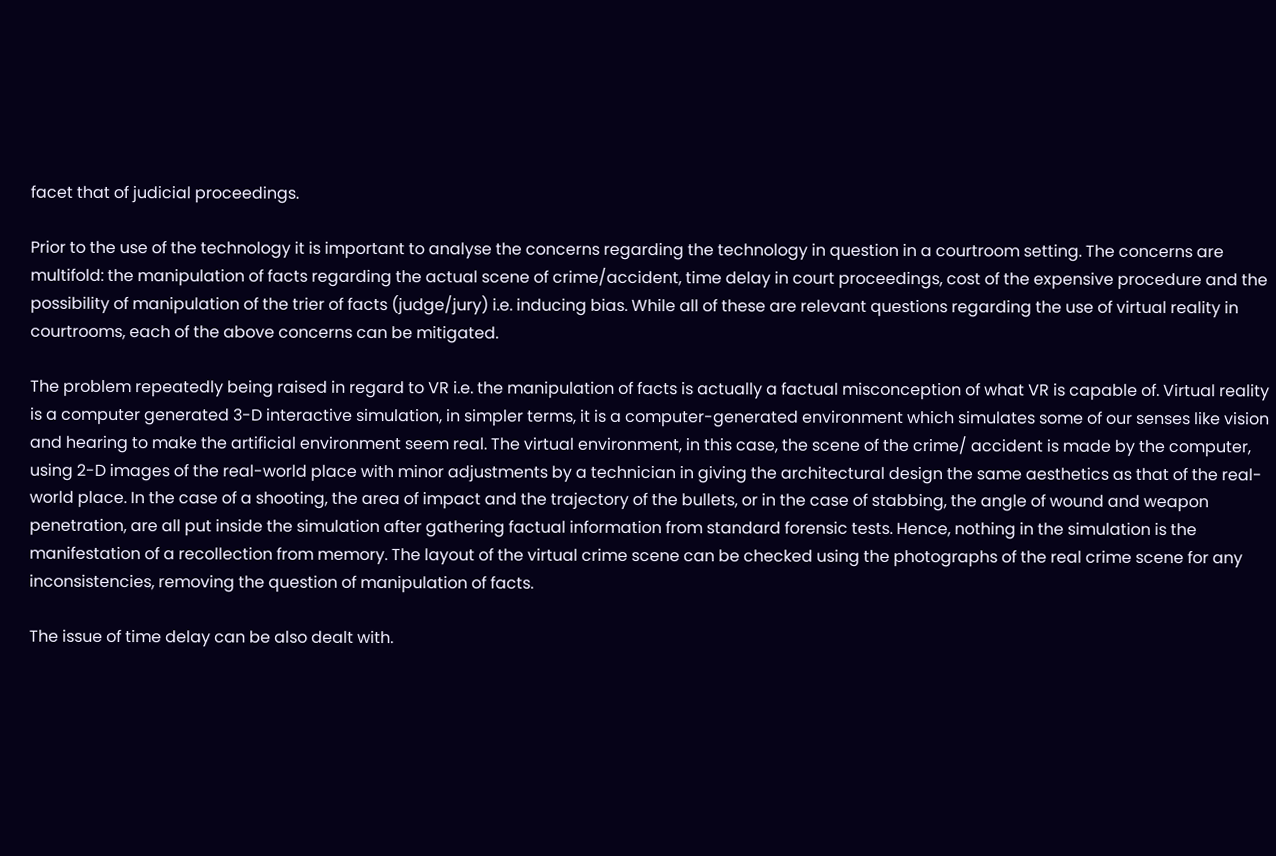facet that of judicial proceedings.

Prior to the use of the technology it is important to analyse the concerns regarding the technology in question in a courtroom setting. The concerns are multifold: the manipulation of facts regarding the actual scene of crime/accident, time delay in court proceedings, cost of the expensive procedure and the possibility of manipulation of the trier of facts (judge/jury) i.e. inducing bias. While all of these are relevant questions regarding the use of virtual reality in courtrooms, each of the above concerns can be mitigated.

The problem repeatedly being raised in regard to VR i.e. the manipulation of facts is actually a factual misconception of what VR is capable of. Virtual reality is a computer generated 3-D interactive simulation, in simpler terms, it is a computer-generated environment which simulates some of our senses like vision and hearing to make the artificial environment seem real. The virtual environment, in this case, the scene of the crime/ accident is made by the computer, using 2-D images of the real-world place with minor adjustments by a technician in giving the architectural design the same aesthetics as that of the real-world place. In the case of a shooting, the area of impact and the trajectory of the bullets, or in the case of stabbing, the angle of wound and weapon penetration, are all put inside the simulation after gathering factual information from standard forensic tests. Hence, nothing in the simulation is the manifestation of a recollection from memory. The layout of the virtual crime scene can be checked using the photographs of the real crime scene for any inconsistencies, removing the question of manipulation of facts.

The issue of time delay can be also dealt with.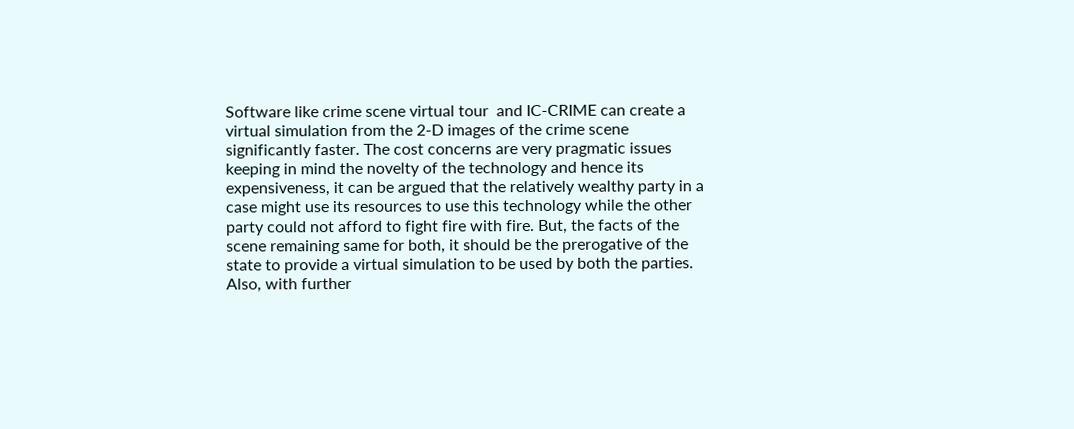Software like crime scene virtual tour  and IC-CRIME can create a virtual simulation from the 2-D images of the crime scene significantly faster. The cost concerns are very pragmatic issues keeping in mind the novelty of the technology and hence its expensiveness, it can be argued that the relatively wealthy party in a case might use its resources to use this technology while the other party could not afford to fight fire with fire. But, the facts of the scene remaining same for both, it should be the prerogative of the state to provide a virtual simulation to be used by both the parties. Also, with further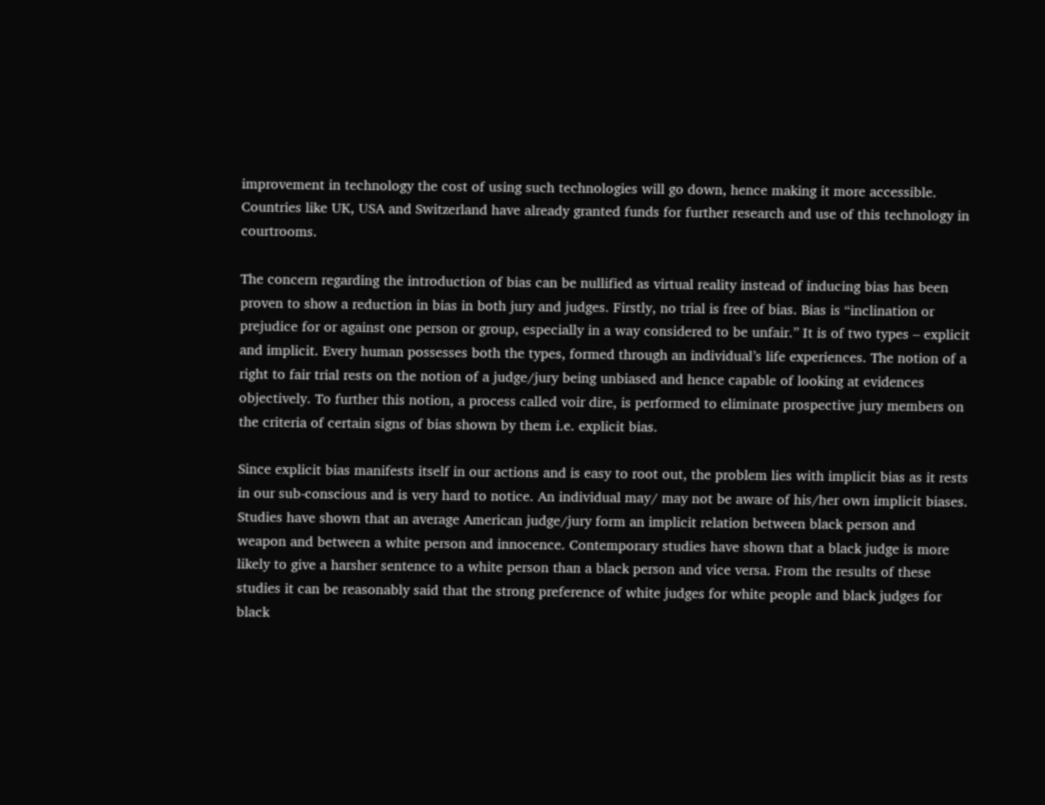improvement in technology the cost of using such technologies will go down, hence making it more accessible.  Countries like UK, USA and Switzerland have already granted funds for further research and use of this technology in courtrooms.

The concern regarding the introduction of bias can be nullified as virtual reality instead of inducing bias has been proven to show a reduction in bias in both jury and judges. Firstly, no trial is free of bias. Bias is “inclination or prejudice for or against one person or group, especially in a way considered to be unfair.” It is of two types – explicit and implicit. Every human possesses both the types, formed through an individual’s life experiences. The notion of a right to fair trial rests on the notion of a judge/jury being unbiased and hence capable of looking at evidences objectively. To further this notion, a process called voir dire, is performed to eliminate prospective jury members on the criteria of certain signs of bias shown by them i.e. explicit bias.

Since explicit bias manifests itself in our actions and is easy to root out, the problem lies with implicit bias as it rests in our sub-conscious and is very hard to notice. An individual may/ may not be aware of his/her own implicit biases. Studies have shown that an average American judge/jury form an implicit relation between black person and weapon and between a white person and innocence. Contemporary studies have shown that a black judge is more likely to give a harsher sentence to a white person than a black person and vice versa. From the results of these studies it can be reasonably said that the strong preference of white judges for white people and black judges for black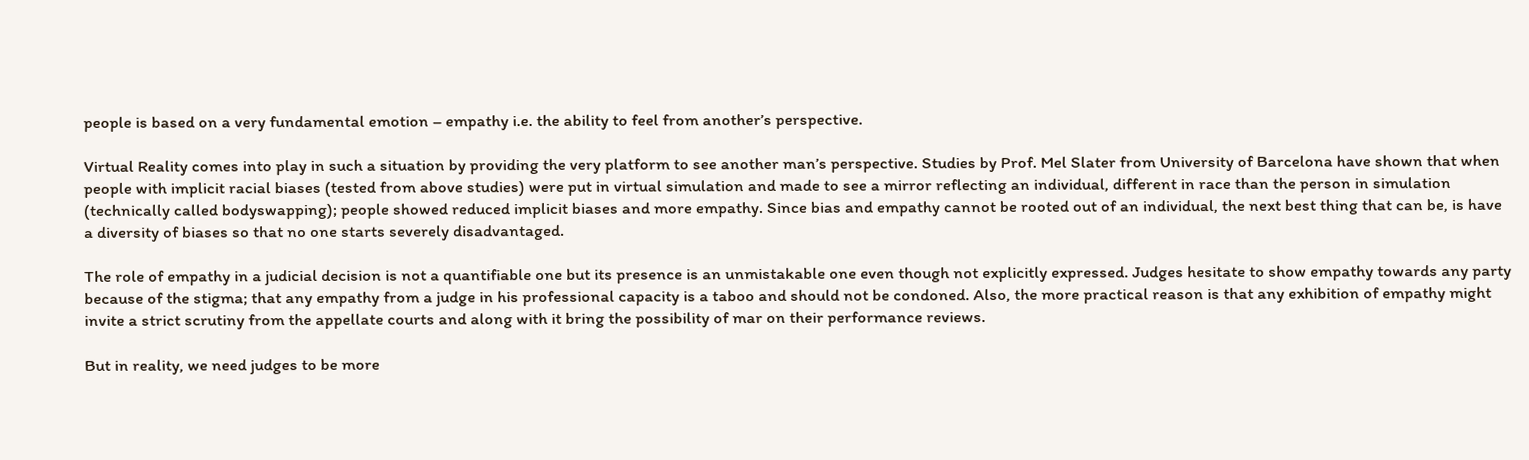people is based on a very fundamental emotion – empathy i.e. the ability to feel from another’s perspective.

Virtual Reality comes into play in such a situation by providing the very platform to see another man’s perspective. Studies by Prof. Mel Slater from University of Barcelona have shown that when people with implicit racial biases (tested from above studies) were put in virtual simulation and made to see a mirror reflecting an individual, different in race than the person in simulation (technically called bodyswapping); people showed reduced implicit biases and more empathy. Since bias and empathy cannot be rooted out of an individual, the next best thing that can be, is have a diversity of biases so that no one starts severely disadvantaged.

The role of empathy in a judicial decision is not a quantifiable one but its presence is an unmistakable one even though not explicitly expressed. Judges hesitate to show empathy towards any party because of the stigma; that any empathy from a judge in his professional capacity is a taboo and should not be condoned. Also, the more practical reason is that any exhibition of empathy might invite a strict scrutiny from the appellate courts and along with it bring the possibility of mar on their performance reviews.

But in reality, we need judges to be more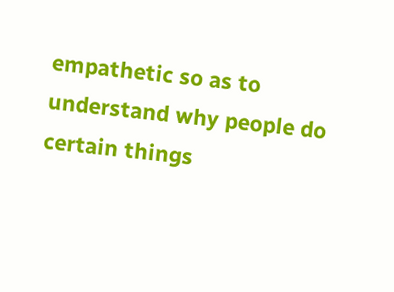empathetic so as to understand why people do certain things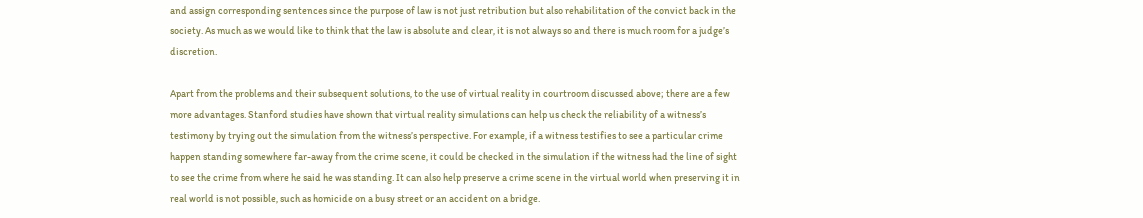and assign corresponding sentences since the purpose of law is not just retribution but also rehabilitation of the convict back in the society. As much as we would like to think that the law is absolute and clear, it is not always so and there is much room for a judge’s discretion.

Apart from the problems and their subsequent solutions, to the use of virtual reality in courtroom discussed above; there are a few more advantages. Stanford studies have shown that virtual reality simulations can help us check the reliability of a witness’s testimony by trying out the simulation from the witness’s perspective. For example, if a witness testifies to see a particular crime happen standing somewhere far-away from the crime scene, it could be checked in the simulation if the witness had the line of sight to see the crime from where he said he was standing. It can also help preserve a crime scene in the virtual world when preserving it in real world is not possible, such as homicide on a busy street or an accident on a bridge.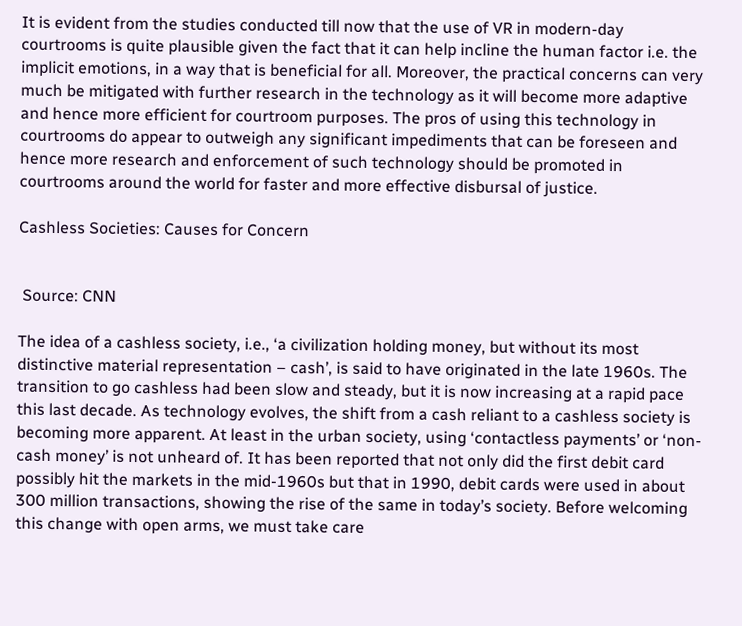It is evident from the studies conducted till now that the use of VR in modern-day courtrooms is quite plausible given the fact that it can help incline the human factor i.e. the implicit emotions, in a way that is beneficial for all. Moreover, the practical concerns can very much be mitigated with further research in the technology as it will become more adaptive and hence more efficient for courtroom purposes. The pros of using this technology in courtrooms do appear to outweigh any significant impediments that can be foreseen and hence more research and enforcement of such technology should be promoted in courtrooms around the world for faster and more effective disbursal of justice.

Cashless Societies: Causes for Concern


 Source: CNN

The idea of a cashless society, i.e., ‘a civilization holding money, but without its most distinctive material representation – cash’, is said to have originated in the late 1960s. The transition to go cashless had been slow and steady, but it is now increasing at a rapid pace this last decade. As technology evolves, the shift from a cash reliant to a cashless society is becoming more apparent. At least in the urban society, using ‘contactless payments’ or ‘non-cash money’ is not unheard of. It has been reported that not only did the first debit card possibly hit the markets in the mid-1960s but that in 1990, debit cards were used in about 300 million transactions, showing the rise of the same in today’s society. Before welcoming this change with open arms, we must take care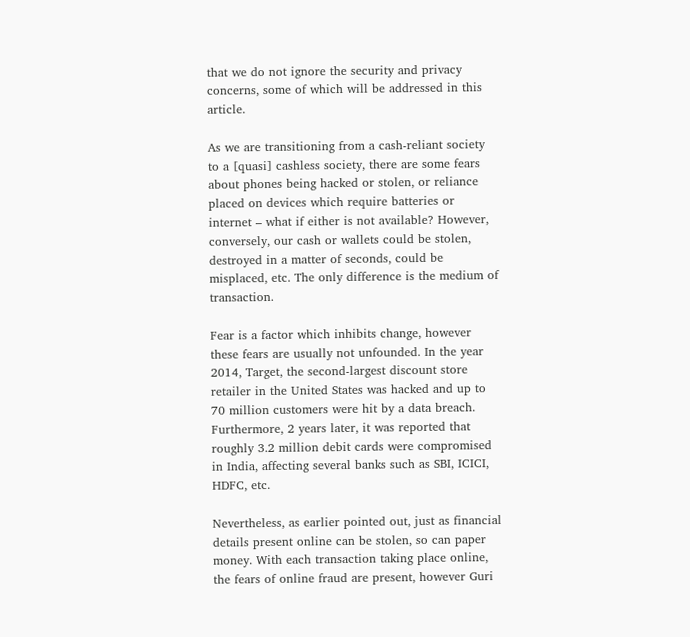that we do not ignore the security and privacy concerns, some of which will be addressed in this article.

As we are transitioning from a cash-reliant society to a [quasi] cashless society, there are some fears about phones being hacked or stolen, or reliance placed on devices which require batteries or internet – what if either is not available? However, conversely, our cash or wallets could be stolen, destroyed in a matter of seconds, could be misplaced, etc. The only difference is the medium of transaction.

Fear is a factor which inhibits change, however these fears are usually not unfounded. In the year 2014, Target, the second-largest discount store retailer in the United States was hacked and up to 70 million customers were hit by a data breach. Furthermore, 2 years later, it was reported that roughly 3.2 million debit cards were compromised in India, affecting several banks such as SBI, ICICI, HDFC, etc.

Nevertheless, as earlier pointed out, just as financial details present online can be stolen, so can paper money. With each transaction taking place online, the fears of online fraud are present, however Guri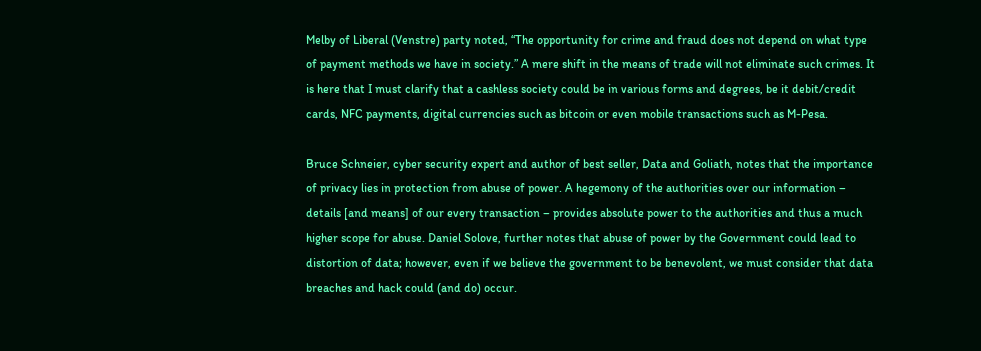Melby of Liberal (Venstre) party noted, “The opportunity for crime and fraud does not depend on what type of payment methods we have in society.” A mere shift in the means of trade will not eliminate such crimes. It is here that I must clarify that a cashless society could be in various forms and degrees, be it debit/credit cards, NFC payments, digital currencies such as bitcoin or even mobile transactions such as M-Pesa.

Bruce Schneier, cyber security expert and author of best seller, Data and Goliath, notes that the importance of privacy lies in protection from abuse of power. A hegemony of the authorities over our information – details [and means] of our every transaction – provides absolute power to the authorities and thus a much higher scope for abuse. Daniel Solove, further notes that abuse of power by the Government could lead to distortion of data; however, even if we believe the government to be benevolent, we must consider that data breaches and hack could (and do) occur.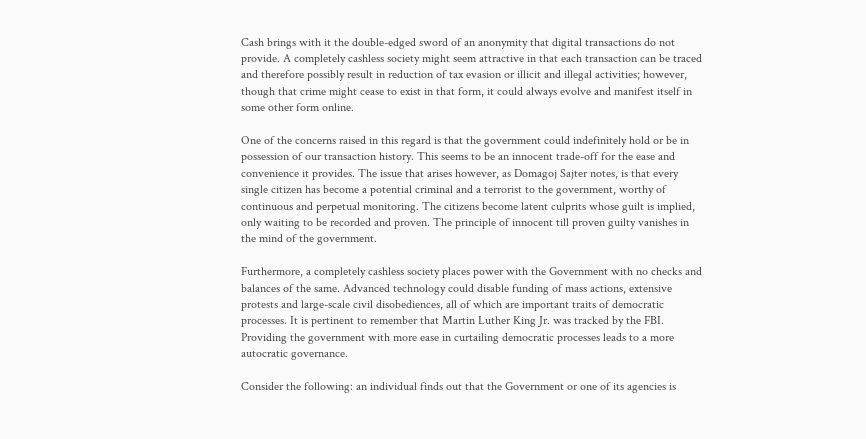Cash brings with it the double-edged sword of an anonymity that digital transactions do not provide. A completely cashless society might seem attractive in that each transaction can be traced and therefore possibly result in reduction of tax evasion or illicit and illegal activities; however, though that crime might cease to exist in that form, it could always evolve and manifest itself in some other form online.

One of the concerns raised in this regard is that the government could indefinitely hold or be in possession of our transaction history. This seems to be an innocent trade-off for the ease and convenience it provides. The issue that arises however, as Domagoj Sajter notes, is that every single citizen has become a potential criminal and a terrorist to the government, worthy of continuous and perpetual monitoring. The citizens become latent culprits whose guilt is implied, only waiting to be recorded and proven. The principle of innocent till proven guilty vanishes in the mind of the government.

Furthermore, a completely cashless society places power with the Government with no checks and balances of the same. Advanced technology could disable funding of mass actions, extensive protests and large-scale civil disobediences, all of which are important traits of democratic processes. It is pertinent to remember that Martin Luther King Jr. was tracked by the FBI. Providing the government with more ease in curtailing democratic processes leads to a more autocratic governance.

Consider the following: an individual finds out that the Government or one of its agencies is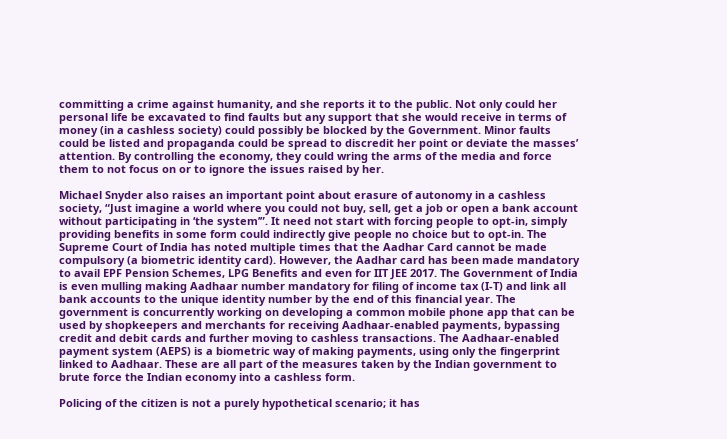committing a crime against humanity, and she reports it to the public. Not only could her personal life be excavated to find faults but any support that she would receive in terms of money (in a cashless society) could possibly be blocked by the Government. Minor faults could be listed and propaganda could be spread to discredit her point or deviate the masses’ attention. By controlling the economy, they could wring the arms of the media and force them to not focus on or to ignore the issues raised by her.

Michael Snyder also raises an important point about erasure of autonomy in a cashless society, “Just imagine a world where you could not buy, sell, get a job or open a bank account without participating in ‘the system’”. It need not start with forcing people to opt-in, simply providing benefits in some form could indirectly give people no choice but to opt-in. The Supreme Court of India has noted multiple times that the Aadhar Card cannot be made compulsory (a biometric identity card). However, the Aadhar card has been made mandatory to avail EPF Pension Schemes, LPG Benefits and even for IIT JEE 2017. The Government of India is even mulling making Aadhaar number mandatory for filing of income tax (I-T) and link all bank accounts to the unique identity number by the end of this financial year. The government is concurrently working on developing a common mobile phone app that can be used by shopkeepers and merchants for receiving Aadhaar-enabled payments, bypassing credit and debit cards and further moving to cashless transactions. The Aadhaar-enabled payment system (AEPS) is a biometric way of making payments, using only the fingerprint linked to Aadhaar. These are all part of the measures taken by the Indian government to brute force the Indian economy into a cashless form.

Policing of the citizen is not a purely hypothetical scenario; it has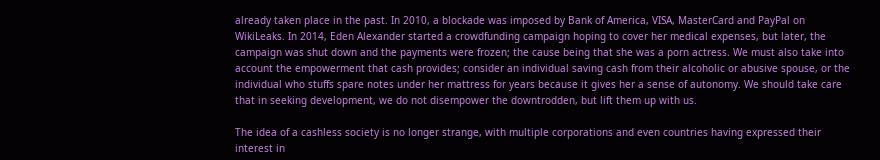already taken place in the past. In 2010, a blockade was imposed by Bank of America, VISA, MasterCard and PayPal on WikiLeaks. In 2014, Eden Alexander started a crowdfunding campaign hoping to cover her medical expenses, but later, the campaign was shut down and the payments were frozen; the cause being that she was a porn actress. We must also take into account the empowerment that cash provides; consider an individual saving cash from their alcoholic or abusive spouse, or the individual who stuffs spare notes under her mattress for years because it gives her a sense of autonomy. We should take care that in seeking development, we do not disempower the downtrodden, but lift them up with us.

The idea of a cashless society is no longer strange, with multiple corporations and even countries having expressed their interest in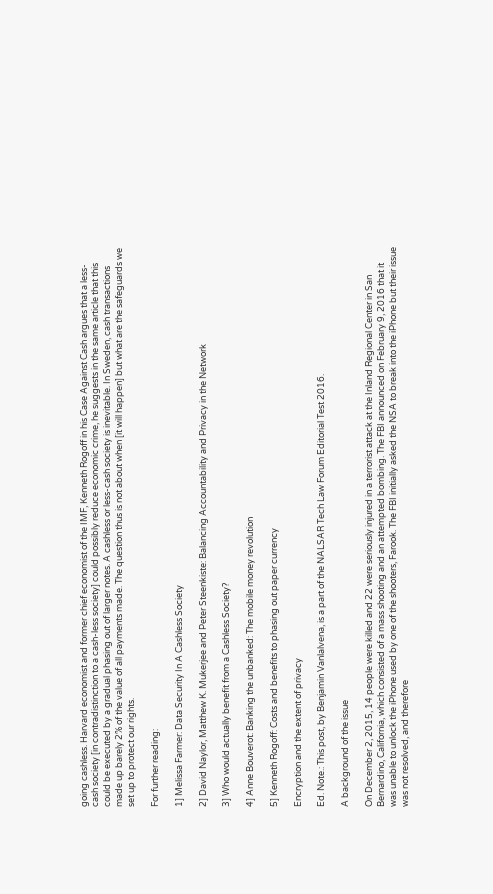going cashless. Harvard economist and former chief economist of the IMF, Kenneth Rogoff in his Case Against Cash argues that a less-cash society [in contradistinction to a cash-less society] could possibly reduce economic crime, he suggests in the same article that this could be executed by a gradual phasing out of larger notes. A cashless or less-cash society is inevitable. In Sweden, cash transactions made up barely 2% of the value of all payments made. The question thus is not about when [it will happen] but what are the safeguards we set up to protect our rights.

For further reading:

1] Melissa Farmer: Data Security In A Cashless Society

2] David Naylor, Matthew K. Mukerjee and Peter Steenkiste: Balancing Accountability and Privacy in the Network

3] Who would actually benefit from a Cashless Society?

4] Anne Bouverot: Banking the unbanked: The mobile money revolution

5] Kenneth Rogoff: Costs and benefits to phasing out paper currency

Encryption and the extent of privacy

Ed. Note.: This post, by Benjamin Vanlalvena, is a part of the NALSAR Tech Law Forum Editorial Test 2016.

A background of the issue

On December 2, 2015, 14 people were killed and 22 were seriously injured in a terrorist attack at the Inland Regional Center in San Bernardino, California, which consisted of a mass shooting and an attempted bombing. The FBI announced on February 9, 2016 that it was unable to unlock the iPhone used by one of the shooters, Farook. The FBI initially asked the NSA to break into the iPhone but their issue was not resolved, and therefore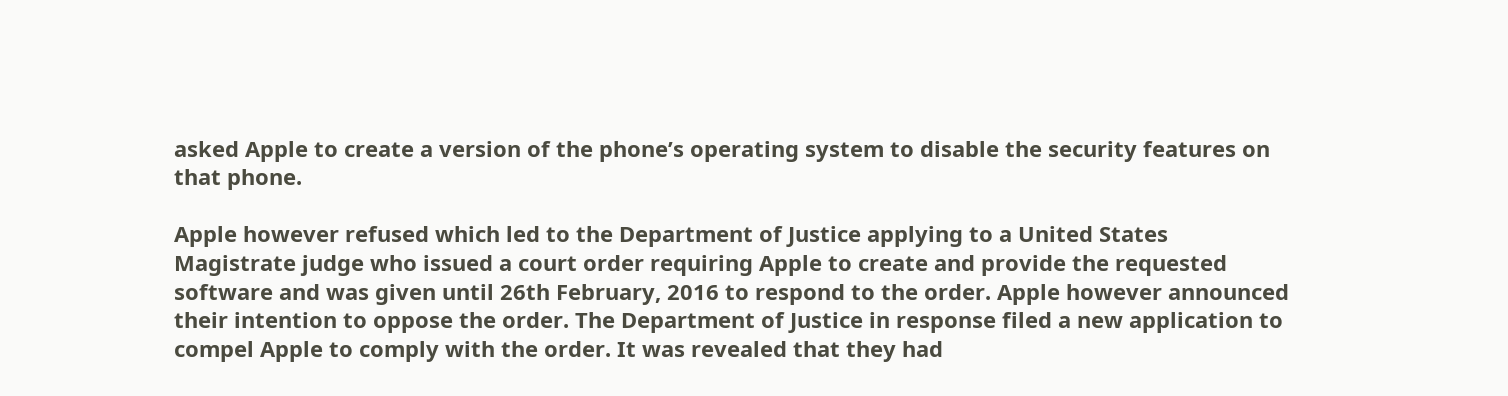asked Apple to create a version of the phone’s operating system to disable the security features on that phone.

Apple however refused which led to the Department of Justice applying to a United States Magistrate judge who issued a court order requiring Apple to create and provide the requested software and was given until 26th February, 2016 to respond to the order. Apple however announced their intention to oppose the order. The Department of Justice in response filed a new application to compel Apple to comply with the order. It was revealed that they had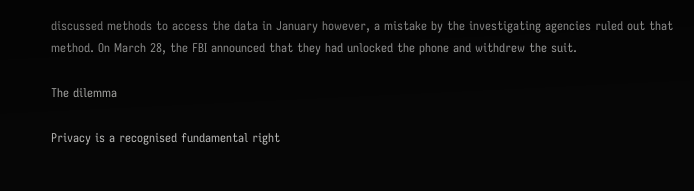discussed methods to access the data in January however, a mistake by the investigating agencies ruled out that method. On March 28, the FBI announced that they had unlocked the phone and withdrew the suit.

The dilemma

Privacy is a recognised fundamental right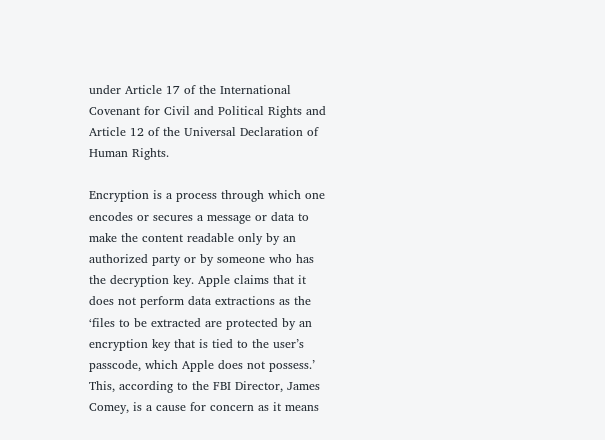under Article 17 of the International Covenant for Civil and Political Rights and Article 12 of the Universal Declaration of Human Rights.

Encryption is a process through which one encodes or secures a message or data to make the content readable only by an authorized party or by someone who has the decryption key. Apple claims that it does not perform data extractions as the ‘files to be extracted are protected by an encryption key that is tied to the user’s passcode, which Apple does not possess.’ This, according to the FBI Director, James Comey, is a cause for concern as it means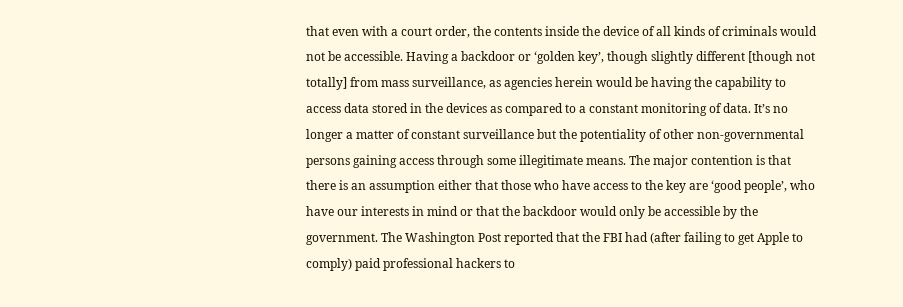that even with a court order, the contents inside the device of all kinds of criminals would not be accessible. Having a backdoor or ‘golden key’, though slightly different [though not totally] from mass surveillance, as agencies herein would be having the capability to access data stored in the devices as compared to a constant monitoring of data. It’s no longer a matter of constant surveillance but the potentiality of other non-governmental persons gaining access through some illegitimate means. The major contention is that there is an assumption either that those who have access to the key are ‘good people’, who have our interests in mind or that the backdoor would only be accessible by the government. The Washington Post reported that the FBI had (after failing to get Apple to comply) paid professional hackers to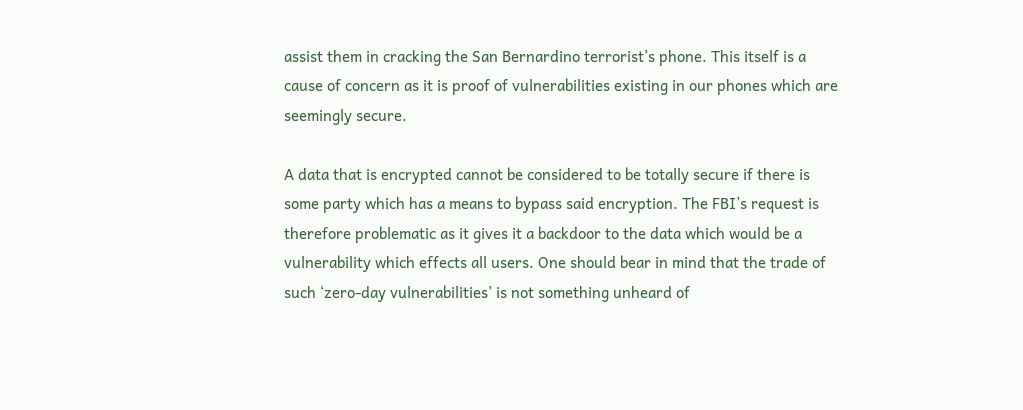assist them in cracking the San Bernardino terrorist’s phone. This itself is a cause of concern as it is proof of vulnerabilities existing in our phones which are seemingly secure.

A data that is encrypted cannot be considered to be totally secure if there is some party which has a means to bypass said encryption. The FBI’s request is therefore problematic as it gives it a backdoor to the data which would be a vulnerability which effects all users. One should bear in mind that the trade of such ‘zero-day vulnerabilities’ is not something unheard of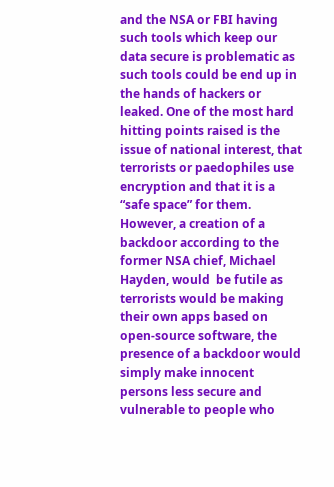and the NSA or FBI having such tools which keep our data secure is problematic as such tools could be end up in the hands of hackers or leaked. One of the most hard hitting points raised is the issue of national interest, that terrorists or paedophiles use encryption and that it is a “safe space” for them. However, a creation of a backdoor according to the former NSA chief, Michael Hayden, would  be futile as terrorists would be making their own apps based on open-source software, the presence of a backdoor would simply make innocent persons less secure and vulnerable to people who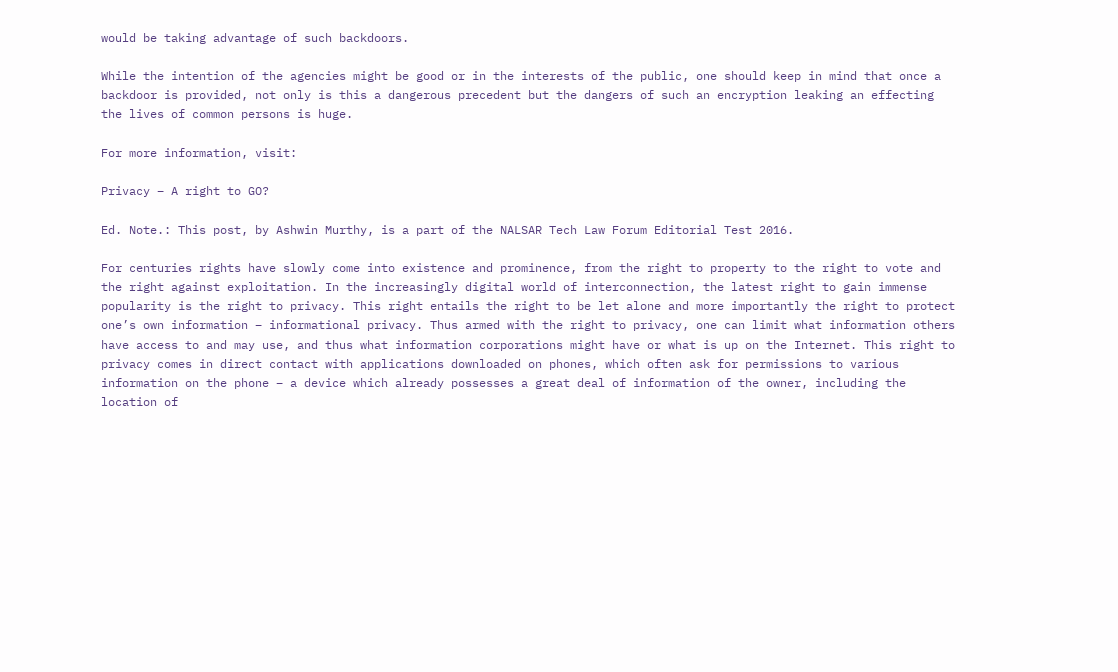would be taking advantage of such backdoors.

While the intention of the agencies might be good or in the interests of the public, one should keep in mind that once a backdoor is provided, not only is this a dangerous precedent but the dangers of such an encryption leaking an effecting the lives of common persons is huge.

For more information, visit:

Privacy – A right to GO?

Ed. Note.: This post, by Ashwin Murthy, is a part of the NALSAR Tech Law Forum Editorial Test 2016.

For centuries rights have slowly come into existence and prominence, from the right to property to the right to vote and the right against exploitation. In the increasingly digital world of interconnection, the latest right to gain immense popularity is the right to privacy. This right entails the right to be let alone and more importantly the right to protect one’s own information – informational privacy. Thus armed with the right to privacy, one can limit what information others have access to and may use, and thus what information corporations might have or what is up on the Internet. This right to privacy comes in direct contact with applications downloaded on phones, which often ask for permissions to various information on the phone – a device which already possesses a great deal of information of the owner, including the location of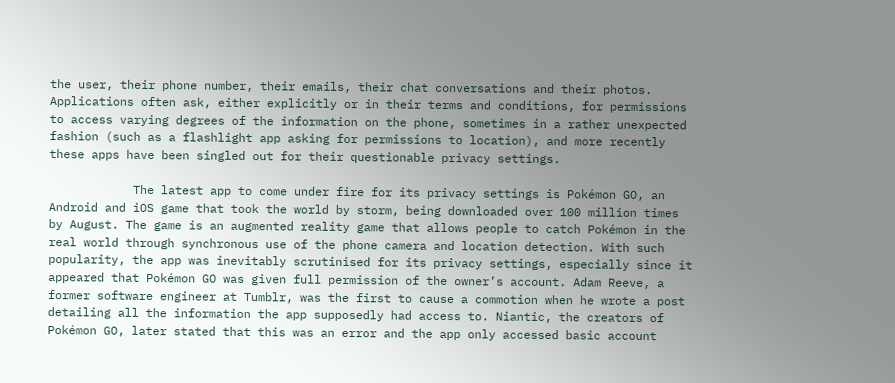the user, their phone number, their emails, their chat conversations and their photos. Applications often ask, either explicitly or in their terms and conditions, for permissions to access varying degrees of the information on the phone, sometimes in a rather unexpected fashion (such as a flashlight app asking for permissions to location), and more recently these apps have been singled out for their questionable privacy settings.

            The latest app to come under fire for its privacy settings is Pokémon GO, an Android and iOS game that took the world by storm, being downloaded over 100 million times by August. The game is an augmented reality game that allows people to catch Pokémon in the real world through synchronous use of the phone camera and location detection. With such popularity, the app was inevitably scrutinised for its privacy settings, especially since it appeared that Pokémon GO was given full permission of the owner’s account. Adam Reeve, a former software engineer at Tumblr, was the first to cause a commotion when he wrote a post detailing all the information the app supposedly had access to. Niantic, the creators of Pokémon GO, later stated that this was an error and the app only accessed basic account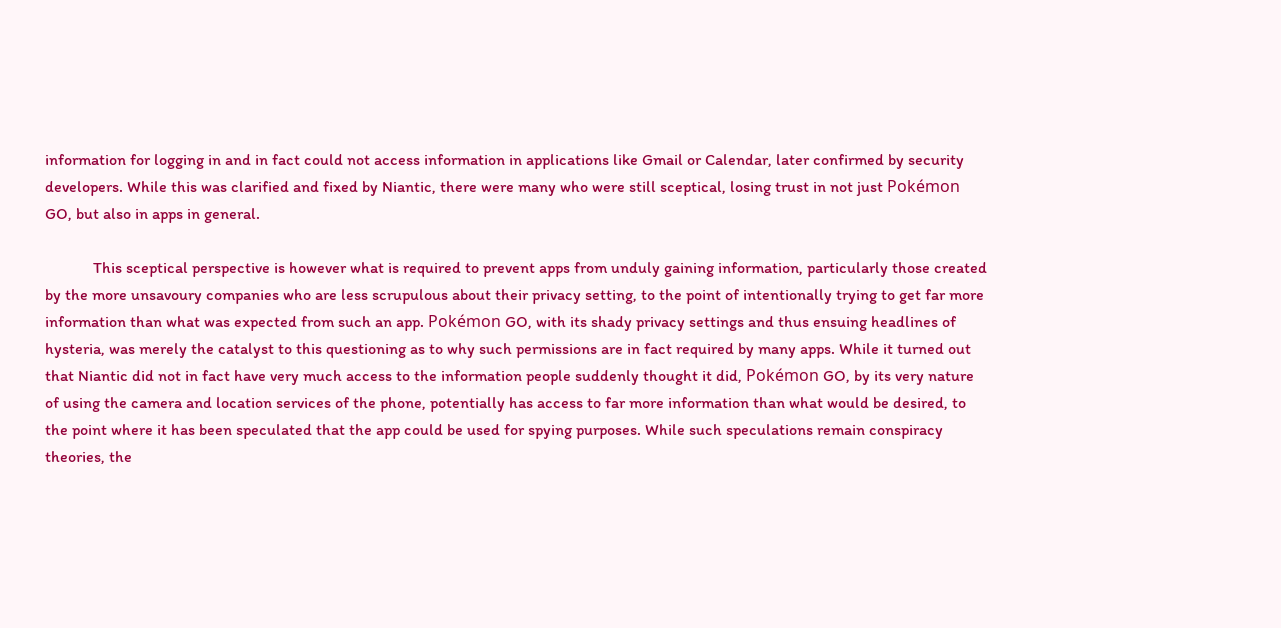information for logging in and in fact could not access information in applications like Gmail or Calendar, later confirmed by security developers. While this was clarified and fixed by Niantic, there were many who were still sceptical, losing trust in not just Pokémon GO, but also in apps in general.

            This sceptical perspective is however what is required to prevent apps from unduly gaining information, particularly those created by the more unsavoury companies who are less scrupulous about their privacy setting, to the point of intentionally trying to get far more information than what was expected from such an app. Pokémon GO, with its shady privacy settings and thus ensuing headlines of hysteria, was merely the catalyst to this questioning as to why such permissions are in fact required by many apps. While it turned out that Niantic did not in fact have very much access to the information people suddenly thought it did, Pokémon GO, by its very nature of using the camera and location services of the phone, potentially has access to far more information than what would be desired, to the point where it has been speculated that the app could be used for spying purposes. While such speculations remain conspiracy theories, the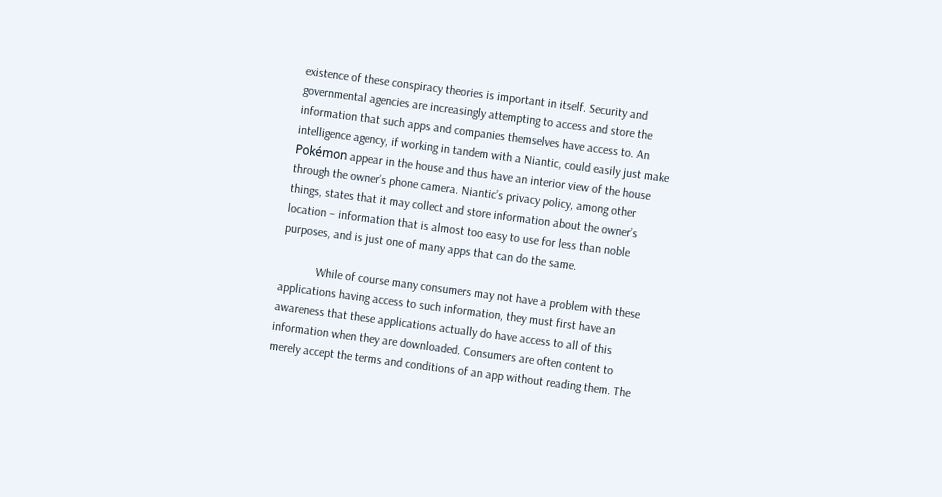existence of these conspiracy theories is important in itself. Security and governmental agencies are increasingly attempting to access and store the information that such apps and companies themselves have access to. An intelligence agency, if working in tandem with a Niantic, could easily just make Pokémon appear in the house and thus have an interior view of the house through the owner’s phone camera. Niantic’s privacy policy, among other things, states that it may collect and store information about the owner’s location – information that is almost too easy to use for less than noble purposes, and is just one of many apps that can do the same.

            While of course many consumers may not have a problem with these applications having access to such information, they must first have an awareness that these applications actually do have access to all of this information when they are downloaded. Consumers are often content to merely accept the terms and conditions of an app without reading them. The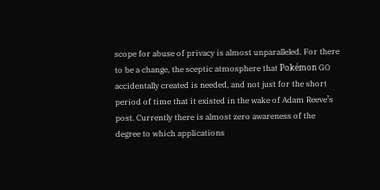scope for abuse of privacy is almost unparalleled. For there to be a change, the sceptic atmosphere that Pokémon GO accidentally created is needed, and not just for the short period of time that it existed in the wake of Adam Reeve’s post. Currently there is almost zero awareness of the degree to which applications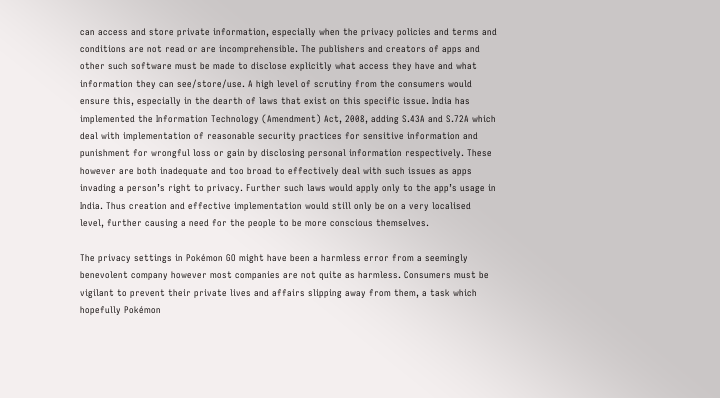can access and store private information, especially when the privacy policies and terms and conditions are not read or are incomprehensible. The publishers and creators of apps and other such software must be made to disclose explicitly what access they have and what information they can see/store/use. A high level of scrutiny from the consumers would ensure this, especially in the dearth of laws that exist on this specific issue. India has implemented the Information Technology (Amendment) Act, 2008, adding S.43A and S.72A which deal with implementation of reasonable security practices for sensitive information and punishment for wrongful loss or gain by disclosing personal information respectively. These however are both inadequate and too broad to effectively deal with such issues as apps invading a person’s right to privacy. Further such laws would apply only to the app’s usage in India. Thus creation and effective implementation would still only be on a very localised level, further causing a need for the people to be more conscious themselves.

The privacy settings in Pokémon GO might have been a harmless error from a seemingly benevolent company however most companies are not quite as harmless. Consumers must be vigilant to prevent their private lives and affairs slipping away from them, a task which hopefully Pokémon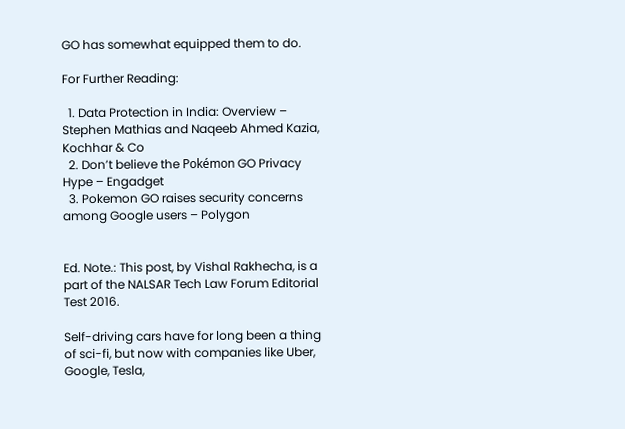GO has somewhat equipped them to do.

For Further Reading:

  1. Data Protection in India: Overview – Stephen Mathias and Naqeeb Ahmed Kazia, Kochhar & Co
  2. Don’t believe the Pokémon GO Privacy Hype – Engadget
  3. Pokemon GO raises security concerns among Google users – Polygon


Ed. Note.: This post, by Vishal Rakhecha, is a part of the NALSAR Tech Law Forum Editorial Test 2016.

Self-driving cars have for long been a thing of sci-fi, but now with companies like Uber, Google, Tesla,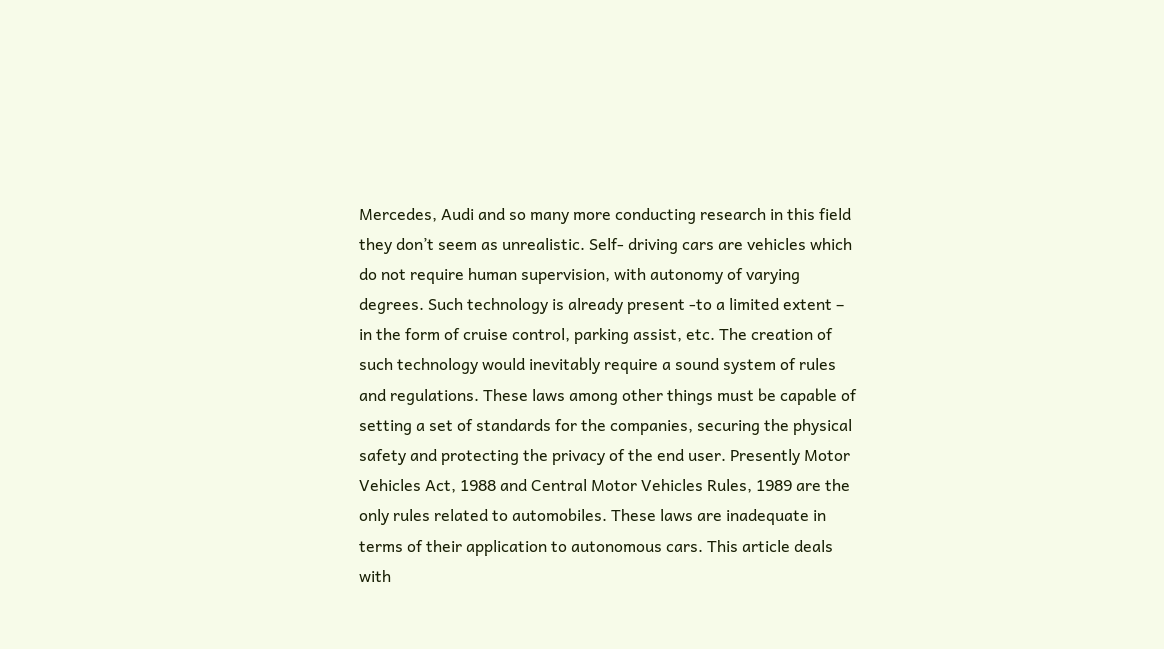Mercedes, Audi and so many more conducting research in this field they don’t seem as unrealistic. Self- driving cars are vehicles which do not require human supervision, with autonomy of varying degrees. Such technology is already present -to a limited extent – in the form of cruise control, parking assist, etc. The creation of such technology would inevitably require a sound system of rules and regulations. These laws among other things must be capable of setting a set of standards for the companies, securing the physical safety and protecting the privacy of the end user. Presently Motor Vehicles Act, 1988 and Central Motor Vehicles Rules, 1989 are the only rules related to automobiles. These laws are inadequate in terms of their application to autonomous cars. This article deals with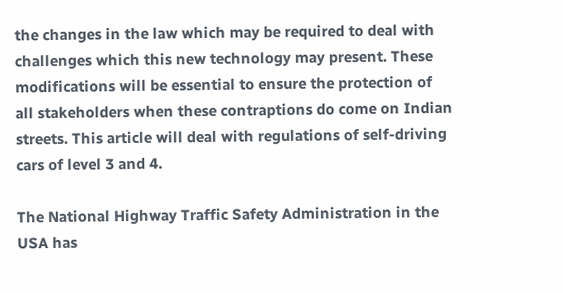the changes in the law which may be required to deal with challenges which this new technology may present. These modifications will be essential to ensure the protection of all stakeholders when these contraptions do come on Indian streets. This article will deal with regulations of self-driving cars of level 3 and 4.

The National Highway Traffic Safety Administration in the USA has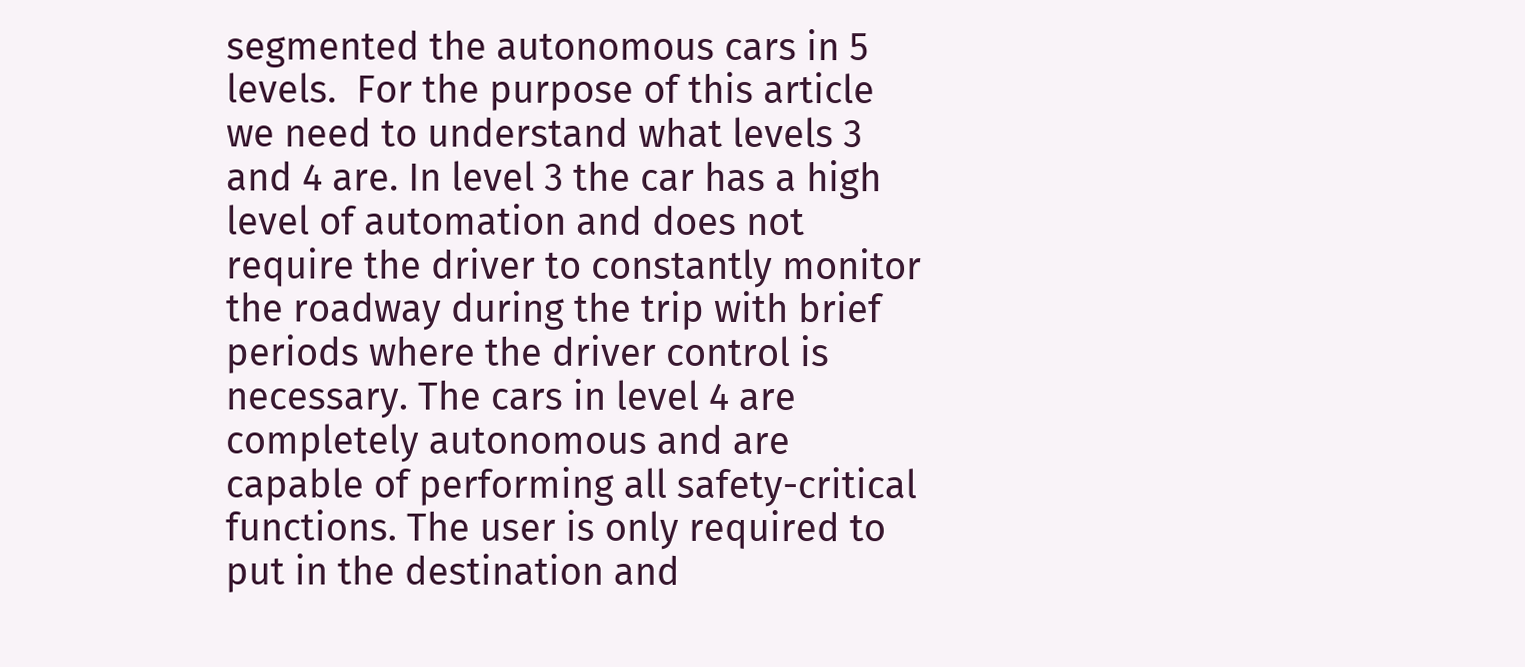segmented the autonomous cars in 5 levels.  For the purpose of this article we need to understand what levels 3 and 4 are. In level 3 the car has a high level of automation and does not require the driver to constantly monitor the roadway during the trip with brief periods where the driver control is necessary. The cars in level 4 are completely autonomous and are capable of performing all safety-critical functions. The user is only required to put in the destination and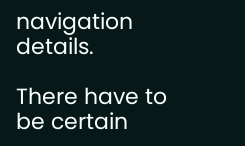navigation details.

There have to be certain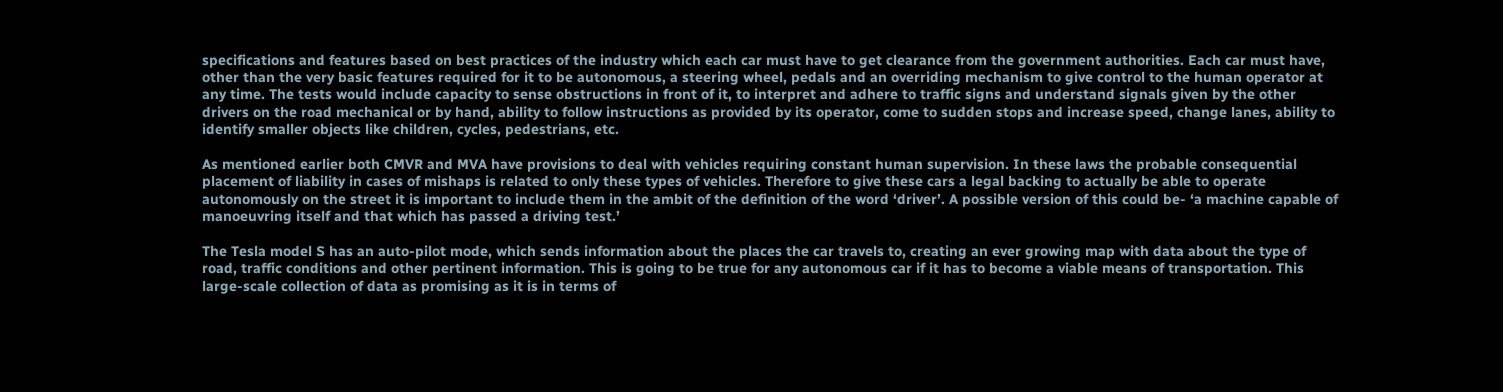specifications and features based on best practices of the industry which each car must have to get clearance from the government authorities. Each car must have, other than the very basic features required for it to be autonomous, a steering wheel, pedals and an overriding mechanism to give control to the human operator at any time. The tests would include capacity to sense obstructions in front of it, to interpret and adhere to traffic signs and understand signals given by the other drivers on the road mechanical or by hand, ability to follow instructions as provided by its operator, come to sudden stops and increase speed, change lanes, ability to identify smaller objects like children, cycles, pedestrians, etc.

As mentioned earlier both CMVR and MVA have provisions to deal with vehicles requiring constant human supervision. In these laws the probable consequential placement of liability in cases of mishaps is related to only these types of vehicles. Therefore to give these cars a legal backing to actually be able to operate autonomously on the street it is important to include them in the ambit of the definition of the word ‘driver’. A possible version of this could be- ‘a machine capable of manoeuvring itself and that which has passed a driving test.’

The Tesla model S has an auto-pilot mode, which sends information about the places the car travels to, creating an ever growing map with data about the type of road, traffic conditions and other pertinent information. This is going to be true for any autonomous car if it has to become a viable means of transportation. This large-scale collection of data as promising as it is in terms of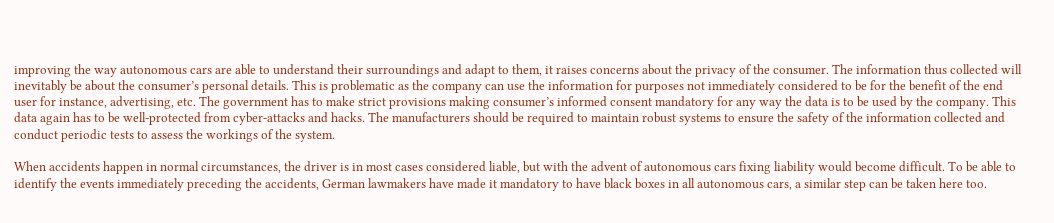improving the way autonomous cars are able to understand their surroundings and adapt to them, it raises concerns about the privacy of the consumer. The information thus collected will inevitably be about the consumer’s personal details. This is problematic as the company can use the information for purposes not immediately considered to be for the benefit of the end user for instance, advertising, etc. The government has to make strict provisions making consumer’s informed consent mandatory for any way the data is to be used by the company. This data again has to be well-protected from cyber-attacks and hacks. The manufacturers should be required to maintain robust systems to ensure the safety of the information collected and conduct periodic tests to assess the workings of the system.

When accidents happen in normal circumstances, the driver is in most cases considered liable, but with the advent of autonomous cars fixing liability would become difficult. To be able to identify the events immediately preceding the accidents, German lawmakers have made it mandatory to have black boxes in all autonomous cars, a similar step can be taken here too.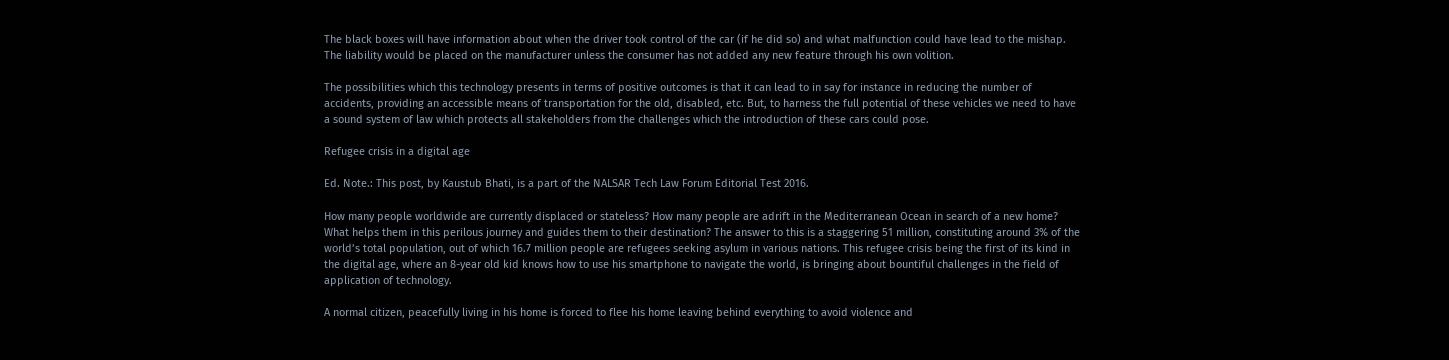The black boxes will have information about when the driver took control of the car (if he did so) and what malfunction could have lead to the mishap. The liability would be placed on the manufacturer unless the consumer has not added any new feature through his own volition.

The possibilities which this technology presents in terms of positive outcomes is that it can lead to in say for instance in reducing the number of accidents, providing an accessible means of transportation for the old, disabled, etc. But, to harness the full potential of these vehicles we need to have a sound system of law which protects all stakeholders from the challenges which the introduction of these cars could pose.

Refugee crisis in a digital age

Ed. Note.: This post, by Kaustub Bhati, is a part of the NALSAR Tech Law Forum Editorial Test 2016.

How many people worldwide are currently displaced or stateless? How many people are adrift in the Mediterranean Ocean in search of a new home? What helps them in this perilous journey and guides them to their destination? The answer to this is a staggering 51 million, constituting around 3% of the world’s total population, out of which 16.7 million people are refugees seeking asylum in various nations. This refugee crisis being the first of its kind in the digital age, where an 8-year old kid knows how to use his smartphone to navigate the world, is bringing about bountiful challenges in the field of application of technology.

A normal citizen, peacefully living in his home is forced to flee his home leaving behind everything to avoid violence and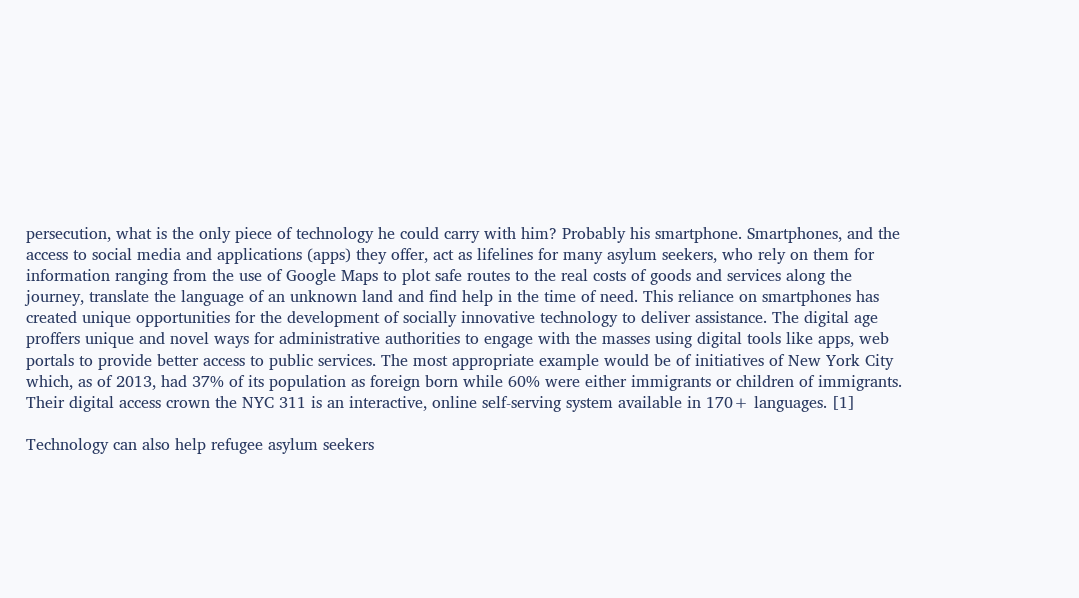persecution, what is the only piece of technology he could carry with him? Probably his smartphone. Smartphones, and the access to social media and applications (apps) they offer, act as lifelines for many asylum seekers, who rely on them for information ranging from the use of Google Maps to plot safe routes to the real costs of goods and services along the journey, translate the language of an unknown land and find help in the time of need. This reliance on smartphones has created unique opportunities for the development of socially innovative technology to deliver assistance. The digital age proffers unique and novel ways for administrative authorities to engage with the masses using digital tools like apps, web portals to provide better access to public services. The most appropriate example would be of initiatives of New York City which, as of 2013, had 37% of its population as foreign born while 60% were either immigrants or children of immigrants. Their digital access crown the NYC 311 is an interactive, online self-serving system available in 170+ languages. [1]

Technology can also help refugee asylum seekers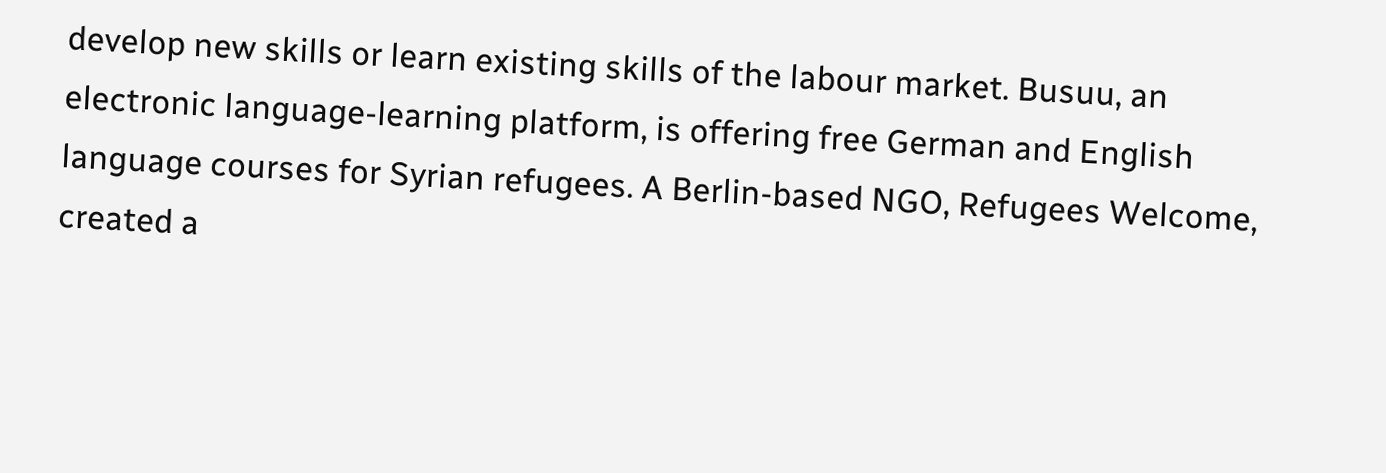develop new skills or learn existing skills of the labour market. Busuu, an electronic language-learning platform, is offering free German and English language courses for Syrian refugees. A Berlin-based NGO, Refugees Welcome, created a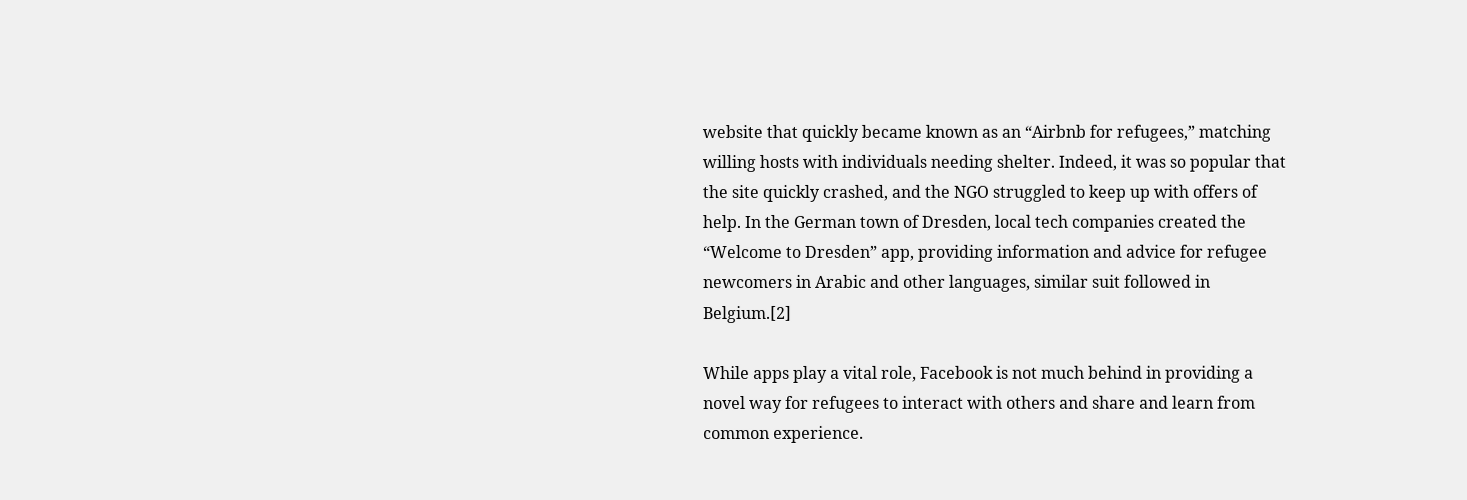website that quickly became known as an “Airbnb for refugees,” matching willing hosts with individuals needing shelter. Indeed, it was so popular that the site quickly crashed, and the NGO struggled to keep up with offers of help. In the German town of Dresden, local tech companies created the “Welcome to Dresden” app, providing information and advice for refugee newcomers in Arabic and other languages, similar suit followed in Belgium.[2]

While apps play a vital role, Facebook is not much behind in providing a novel way for refugees to interact with others and share and learn from common experience.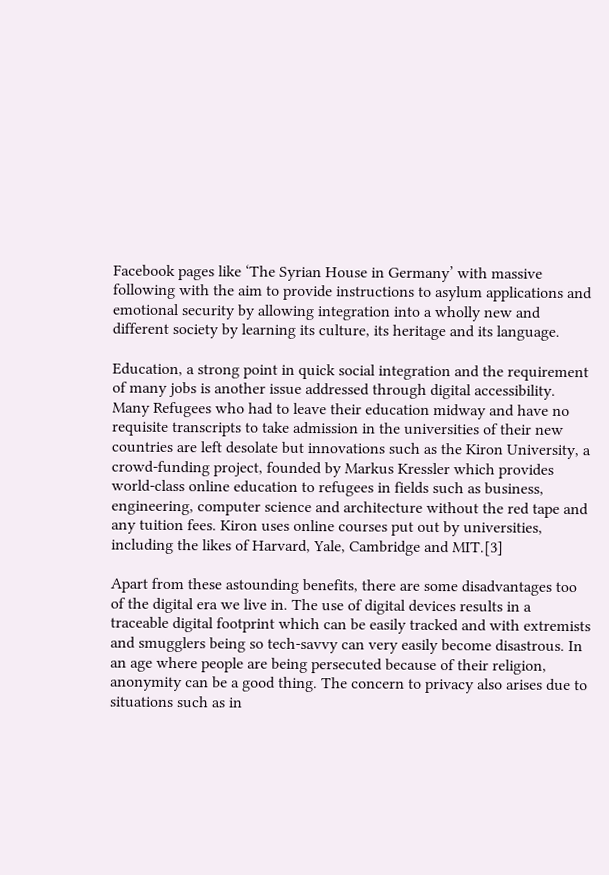Facebook pages like ‘The Syrian House in Germany’ with massive following with the aim to provide instructions to asylum applications and emotional security by allowing integration into a wholly new and different society by learning its culture, its heritage and its language.

Education, a strong point in quick social integration and the requirement of many jobs is another issue addressed through digital accessibility. Many Refugees who had to leave their education midway and have no requisite transcripts to take admission in the universities of their new countries are left desolate but innovations such as the Kiron University, a crowd-funding project, founded by Markus Kressler which provides world-class online education to refugees in fields such as business, engineering, computer science and architecture without the red tape and any tuition fees. Kiron uses online courses put out by universities, including the likes of Harvard, Yale, Cambridge and MIT.[3]

Apart from these astounding benefits, there are some disadvantages too of the digital era we live in. The use of digital devices results in a traceable digital footprint which can be easily tracked and with extremists and smugglers being so tech-savvy can very easily become disastrous. In an age where people are being persecuted because of their religion, anonymity can be a good thing. The concern to privacy also arises due to situations such as in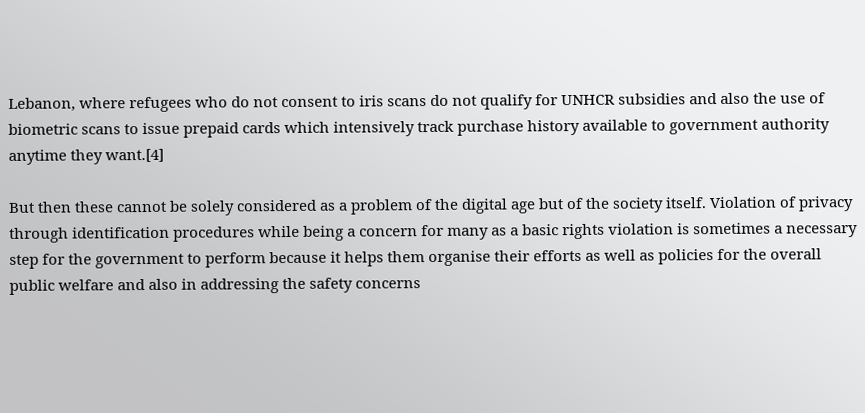Lebanon, where refugees who do not consent to iris scans do not qualify for UNHCR subsidies and also the use of biometric scans to issue prepaid cards which intensively track purchase history available to government authority anytime they want.[4]

But then these cannot be solely considered as a problem of the digital age but of the society itself. Violation of privacy through identification procedures while being a concern for many as a basic rights violation is sometimes a necessary step for the government to perform because it helps them organise their efforts as well as policies for the overall public welfare and also in addressing the safety concerns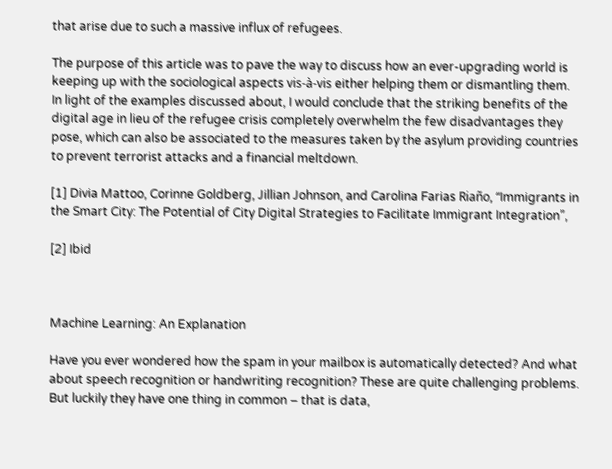that arise due to such a massive influx of refugees.

The purpose of this article was to pave the way to discuss how an ever-upgrading world is keeping up with the sociological aspects vis-à-vis either helping them or dismantling them. In light of the examples discussed about, I would conclude that the striking benefits of the digital age in lieu of the refugee crisis completely overwhelm the few disadvantages they pose, which can also be associated to the measures taken by the asylum providing countries to prevent terrorist attacks and a financial meltdown.

[1] Divia Mattoo, Corinne Goldberg, Jillian Johnson, and Carolina Farias Riaño, “Immigrants in the Smart City: The Potential of City Digital Strategies to Facilitate Immigrant Integration”,

[2] Ibid



Machine Learning: An Explanation

Have you ever wondered how the spam in your mailbox is automatically detected? And what about speech recognition or handwriting recognition? These are quite challenging problems. But luckily they have one thing in common – that is data,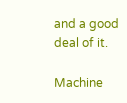and a good deal of it.

Machine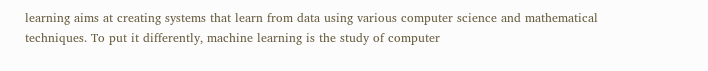learning aims at creating systems that learn from data using various computer science and mathematical techniques. To put it differently, machine learning is the study of computer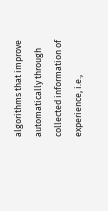algorithms that improve  automatically through collected information of experience, i.e.,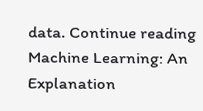data. Continue reading Machine Learning: An Explanation